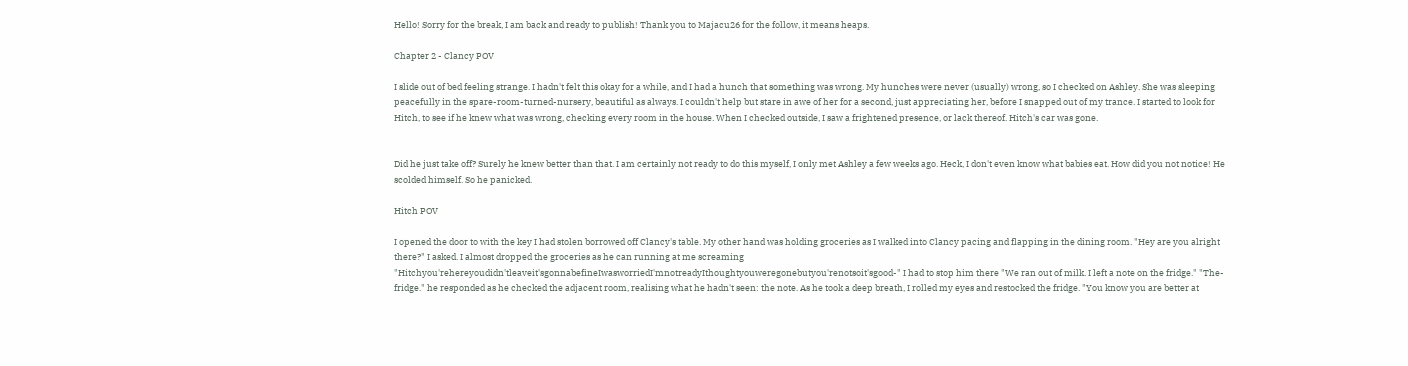Hello! Sorry for the break, I am back and ready to publish! Thank you to Majacu26 for the follow, it means heaps.

Chapter 2 - Clancy POV

I slide out of bed feeling strange. I hadn't felt this okay for a while, and I had a hunch that something was wrong. My hunches were never (usually) wrong, so I checked on Ashley. She was sleeping peacefully in the spare-room-turned-nursery, beautiful as always. I couldn't help but stare in awe of her for a second, just appreciating her, before I snapped out of my trance. I started to look for Hitch, to see if he knew what was wrong, checking every room in the house. When I checked outside, I saw a frightened presence, or lack thereof. Hitch's car was gone.


Did he just take off? Surely he knew better than that. I am certainly not ready to do this myself, I only met Ashley a few weeks ago. Heck, I don't even know what babies eat. How did you not notice! He scolded himself. So he panicked.

Hitch POV

I opened the door to with the key I had stolen borrowed off Clancy's table. My other hand was holding groceries as I walked into Clancy pacing and flapping in the dining room. "Hey are you alright there?" I asked. I almost dropped the groceries as he can running at me screaming "Hitchyou'rehereyoudidn'tleaveit'sgonnabefineIwasworriedI'mnotreadyIthoughtyouweregonebutyou'renotsoit'sgood-" I had to stop him there "We ran out of milk. I left a note on the fridge." "The- fridge." he responded as he checked the adjacent room, realising what he hadn't seen: the note. As he took a deep breath, I rolled my eyes and restocked the fridge. "You know you are better at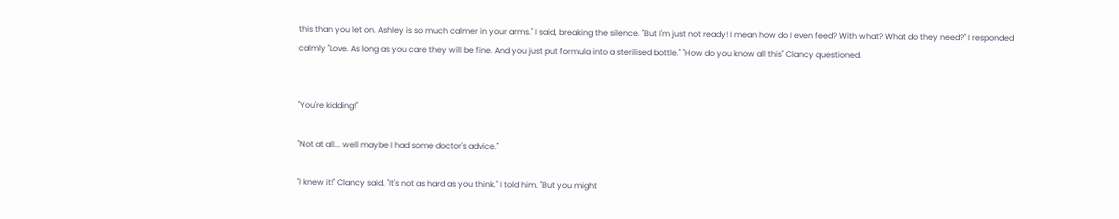this than you let on. Ashley is so much calmer in your arms." I said, breaking the silence. "But I'm just not ready! I mean how do I even feed? With what? What do they need?" I responded calmly "Love. As long as you care they will be fine. And you just put formula into a sterilised bottle." "How do you know all this" Clancy questioned.


"You're kidding!"

"Not at all... well maybe I had some doctor's advice."

"I knew it!" Clancy said. "It's not as hard as you think." I told him. "But you might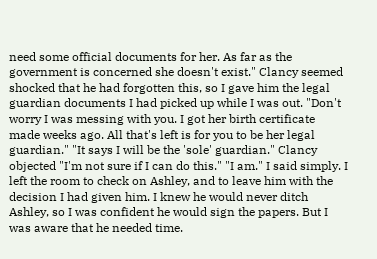need some official documents for her. As far as the government is concerned she doesn't exist." Clancy seemed shocked that he had forgotten this, so I gave him the legal guardian documents I had picked up while I was out. "Don't worry I was messing with you. I got her birth certificate made weeks ago. All that's left is for you to be her legal guardian." "It says I will be the 'sole' guardian." Clancy objected "I'm not sure if I can do this." "I am." I said simply. I left the room to check on Ashley, and to leave him with the decision I had given him. I knew he would never ditch Ashley, so I was confident he would sign the papers. But I was aware that he needed time.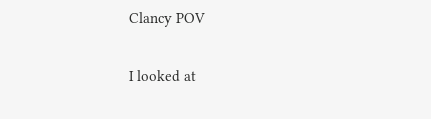Clancy POV

I looked at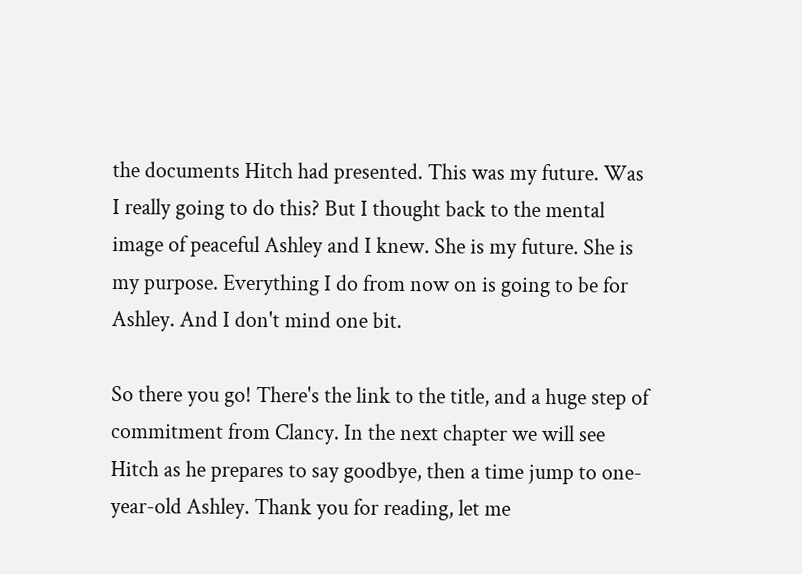the documents Hitch had presented. This was my future. Was I really going to do this? But I thought back to the mental image of peaceful Ashley and I knew. She is my future. She is my purpose. Everything I do from now on is going to be for Ashley. And I don't mind one bit.

So there you go! There's the link to the title, and a huge step of commitment from Clancy. In the next chapter we will see Hitch as he prepares to say goodbye, then a time jump to one-year-old Ashley. Thank you for reading, let me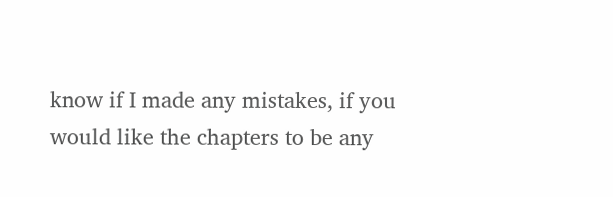know if I made any mistakes, if you would like the chapters to be any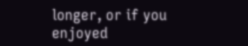longer, or if you enjoyed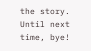the story. Until next time, bye!